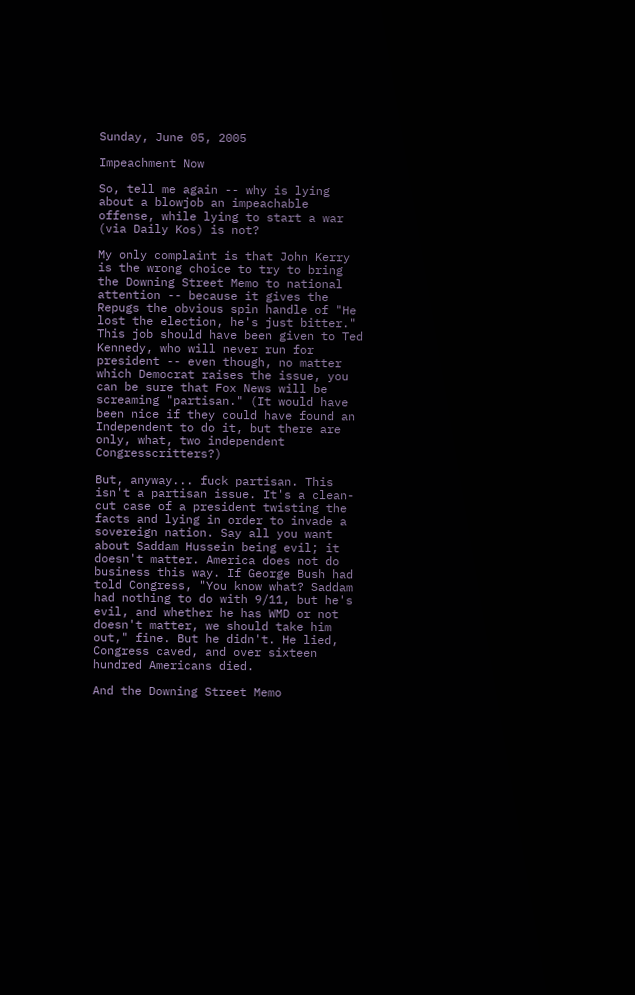Sunday, June 05, 2005

Impeachment Now

So, tell me again -- why is lying about a blowjob an impeachable offense, while lying to start a war (via Daily Kos) is not?

My only complaint is that John Kerry is the wrong choice to try to bring the Downing Street Memo to national attention -- because it gives the Repugs the obvious spin handle of "He lost the election, he's just bitter." This job should have been given to Ted Kennedy, who will never run for president -- even though, no matter which Democrat raises the issue, you can be sure that Fox News will be screaming "partisan." (It would have been nice if they could have found an Independent to do it, but there are only, what, two independent Congresscritters?)

But, anyway... fuck partisan. This isn't a partisan issue. It's a clean-cut case of a president twisting the facts and lying in order to invade a sovereign nation. Say all you want about Saddam Hussein being evil; it doesn't matter. America does not do business this way. If George Bush had told Congress, "You know what? Saddam had nothing to do with 9/11, but he's evil, and whether he has WMD or not doesn't matter, we should take him out," fine. But he didn't. He lied, Congress caved, and over sixteen hundred Americans died.

And the Downing Street Memo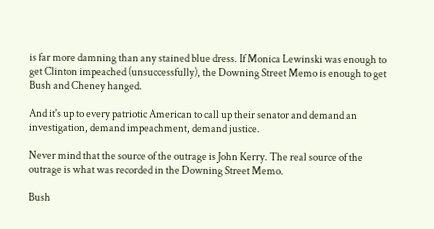is far more damning than any stained blue dress. If Monica Lewinski was enough to get Clinton impeached (unsuccessfully), the Downing Street Memo is enough to get Bush and Cheney hanged.

And it's up to every patriotic American to call up their senator and demand an investigation, demand impeachment, demand justice.

Never mind that the source of the outrage is John Kerry. The real source of the outrage is what was recorded in the Downing Street Memo.

Bush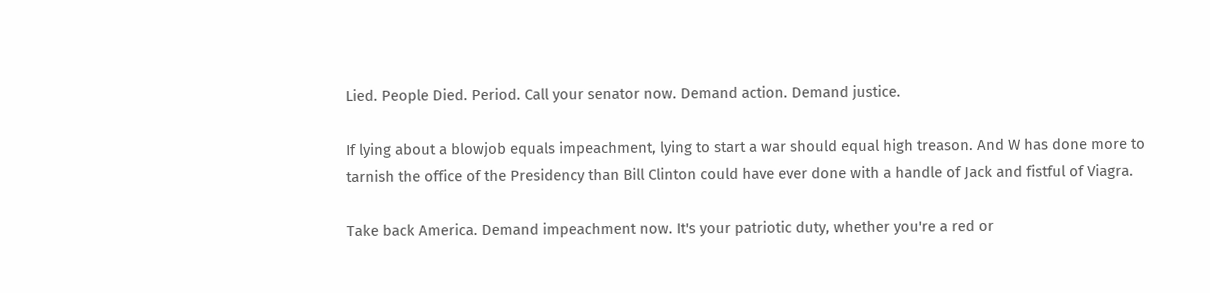Lied. People Died. Period. Call your senator now. Demand action. Demand justice.

If lying about a blowjob equals impeachment, lying to start a war should equal high treason. And W has done more to tarnish the office of the Presidency than Bill Clinton could have ever done with a handle of Jack and fistful of Viagra.

Take back America. Demand impeachment now. It's your patriotic duty, whether you're a red or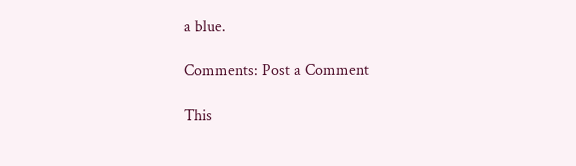a blue.

Comments: Post a Comment

This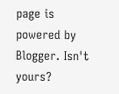page is powered by Blogger. Isn't yours?